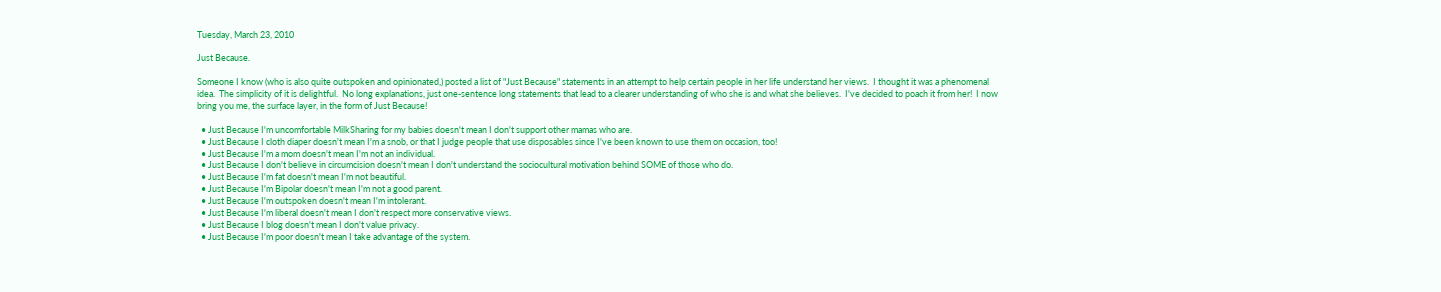Tuesday, March 23, 2010

Just Because.

Someone I know (who is also quite outspoken and opinionated,) posted a list of "Just Because" statements in an attempt to help certain people in her life understand her views.  I thought it was a phenomenal idea.  The simplicity of it is delightful.  No long explanations, just one-sentence long statements that lead to a clearer understanding of who she is and what she believes.  I've decided to poach it from her!  I now bring you me, the surface layer, in the form of Just Because!

  • Just Because I'm uncomfortable MilkSharing for my babies doesn't mean I don't support other mamas who are.
  • Just Because I cloth diaper doesn't mean I'm a snob, or that I judge people that use disposables since I've been known to use them on occasion, too!
  • Just Because I'm a mom doesn't mean I'm not an individual.
  • Just Because I don't believe in circumcision doesn't mean I don't understand the sociocultural motivation behind SOME of those who do.
  • Just Because I'm fat doesn't mean I'm not beautiful.
  • Just Because I'm Bipolar doesn't mean I'm not a good parent.
  • Just Because I'm outspoken doesn't mean I'm intolerant.
  • Just Because I'm liberal doesn't mean I don't respect more conservative views.
  • Just Because I blog doesn't mean I don't value privacy.
  • Just Because I'm poor doesn't mean I take advantage of the system.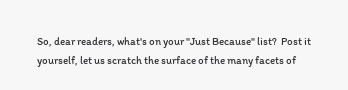So, dear readers, what's on your "Just Because" list?  Post it yourself, let us scratch the surface of the many facets of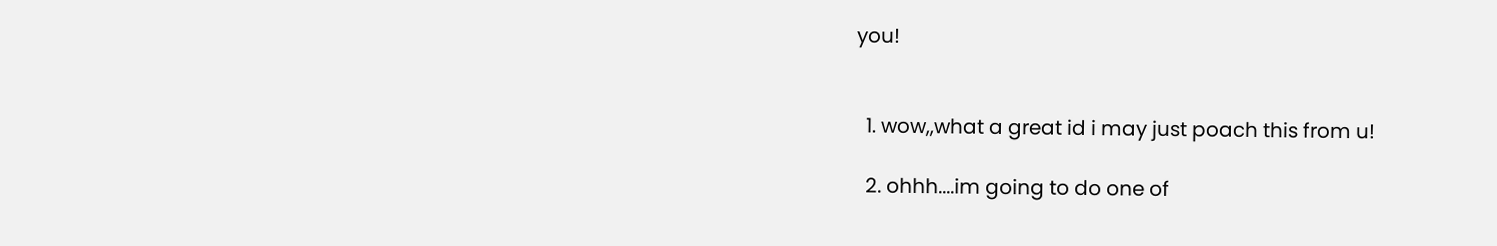you!


  1. wow,,what a great id i may just poach this from u!

  2. ohhh....im going to do one of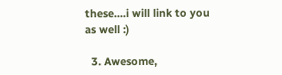these....i will link to you as well :)

  3. Awesome,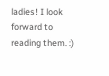ladies! I look forward to reading them. :)